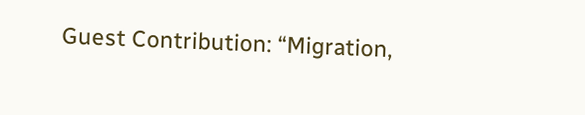Guest Contribution: “Migration,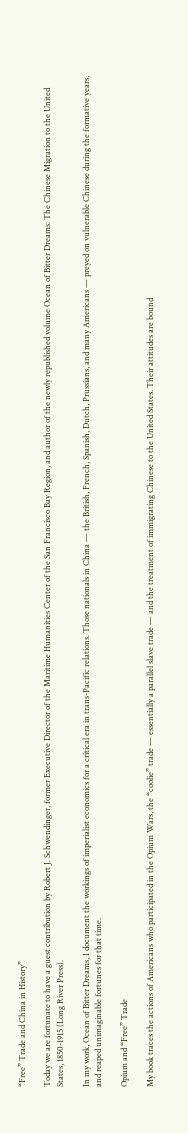“Free” Trade and China in History”

Today we are fortunate to have a guest contribution by Robert J. Schwendinger, former Executive Director of the Maritime Humanities Center of the San Francisco Bay Region, and author of the newly republished volume Ocean of Bitter Dreams: The Chinese Migration to the United States, 1850-1915 (Long River Press).

In my work, Ocean of Bitter Dreams, I document the workings of imperialist economics for a critical era in trans-Pacific relations. Those nationals in China — the British, French, Spanish, Dutch, Prussians, and many Americans — preyed on vulnerable Chinese during the formative years, and reaped unimaginable fortunes for that time.

Opium and “Free” Trade

My book traces the actions of Americans who participated in the Opium Wars, the “coolie” trade — essentially a parallel slave trade — and the treatment of immigrating Chinese to the United States. Their attitudes are bound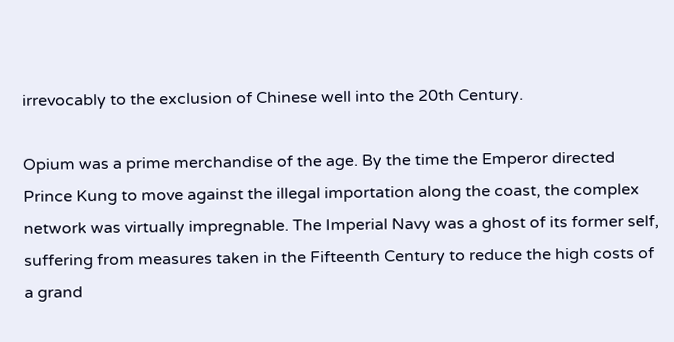irrevocably to the exclusion of Chinese well into the 20th Century.

Opium was a prime merchandise of the age. By the time the Emperor directed Prince Kung to move against the illegal importation along the coast, the complex network was virtually impregnable. The Imperial Navy was a ghost of its former self, suffering from measures taken in the Fifteenth Century to reduce the high costs of a grand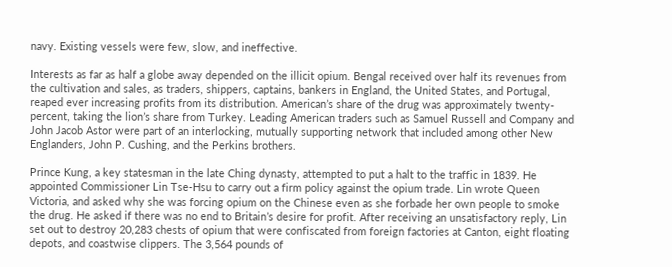navy. Existing vessels were few, slow, and ineffective.

Interests as far as half a globe away depended on the illicit opium. Bengal received over half its revenues from the cultivation and sales, as traders, shippers, captains, bankers in England, the United States, and Portugal, reaped ever increasing profits from its distribution. American’s share of the drug was approximately twenty-percent, taking the lion’s share from Turkey. Leading American traders such as Samuel Russell and Company and John Jacob Astor were part of an interlocking, mutually supporting network that included among other New Englanders, John P. Cushing, and the Perkins brothers.

Prince Kung, a key statesman in the late Ching dynasty, attempted to put a halt to the traffic in 1839. He appointed Commissioner Lin Tse-Hsu to carry out a firm policy against the opium trade. Lin wrote Queen Victoria, and asked why she was forcing opium on the Chinese even as she forbade her own people to smoke the drug. He asked if there was no end to Britain’s desire for profit. After receiving an unsatisfactory reply, Lin set out to destroy 20,283 chests of opium that were confiscated from foreign factories at Canton, eight floating depots, and coastwise clippers. The 3,564 pounds of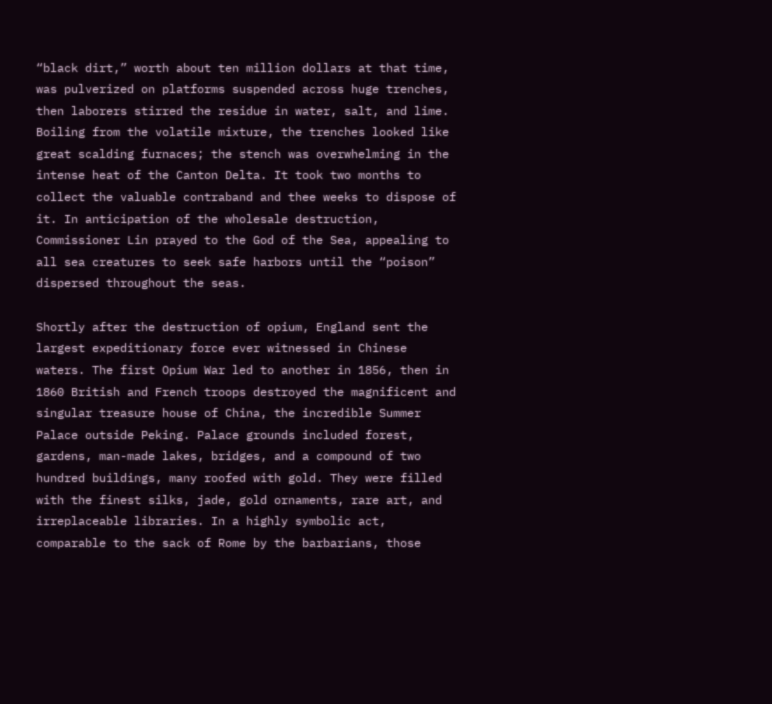“black dirt,” worth about ten million dollars at that time, was pulverized on platforms suspended across huge trenches, then laborers stirred the residue in water, salt, and lime. Boiling from the volatile mixture, the trenches looked like great scalding furnaces; the stench was overwhelming in the intense heat of the Canton Delta. It took two months to collect the valuable contraband and thee weeks to dispose of it. In anticipation of the wholesale destruction, Commissioner Lin prayed to the God of the Sea, appealing to all sea creatures to seek safe harbors until the “poison” dispersed throughout the seas.

Shortly after the destruction of opium, England sent the largest expeditionary force ever witnessed in Chinese waters. The first Opium War led to another in 1856, then in 1860 British and French troops destroyed the magnificent and singular treasure house of China, the incredible Summer Palace outside Peking. Palace grounds included forest, gardens, man-made lakes, bridges, and a compound of two hundred buildings, many roofed with gold. They were filled with the finest silks, jade, gold ornaments, rare art, and irreplaceable libraries. In a highly symbolic act, comparable to the sack of Rome by the barbarians, those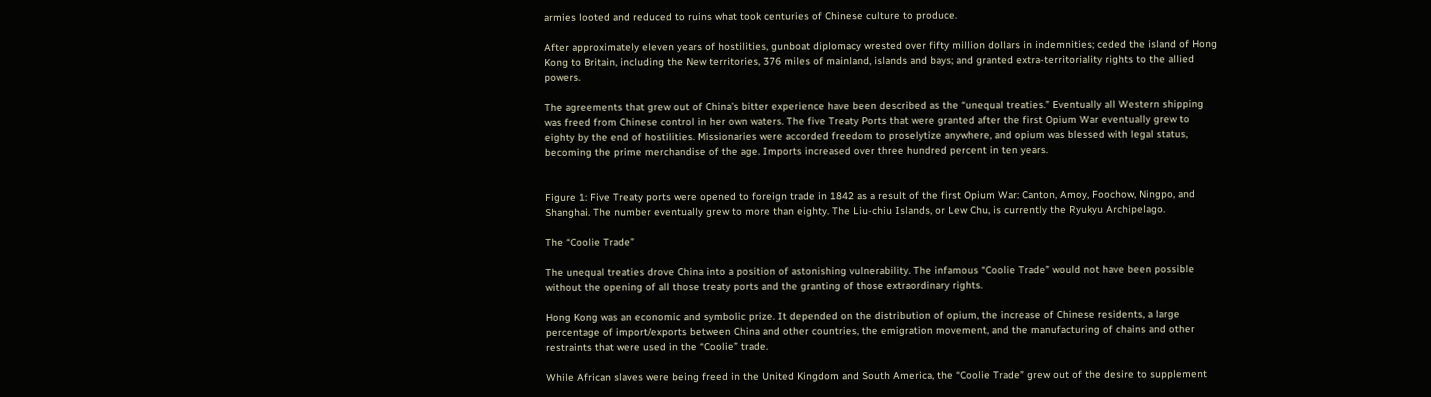armies looted and reduced to ruins what took centuries of Chinese culture to produce.

After approximately eleven years of hostilities, gunboat diplomacy wrested over fifty million dollars in indemnities; ceded the island of Hong Kong to Britain, including the New territories, 376 miles of mainland, islands and bays; and granted extra-territoriality rights to the allied powers.

The agreements that grew out of China’s bitter experience have been described as the “unequal treaties.” Eventually all Western shipping was freed from Chinese control in her own waters. The five Treaty Ports that were granted after the first Opium War eventually grew to eighty by the end of hostilities. Missionaries were accorded freedom to proselytize anywhere, and opium was blessed with legal status, becoming the prime merchandise of the age. Imports increased over three hundred percent in ten years.


Figure 1: Five Treaty ports were opened to foreign trade in 1842 as a result of the first Opium War: Canton, Amoy, Foochow, Ningpo, and Shanghai. The number eventually grew to more than eighty. The Liu-chiu Islands, or Lew Chu, is currently the Ryukyu Archipelago.

The “Coolie Trade”

The unequal treaties drove China into a position of astonishing vulnerability. The infamous “Coolie Trade” would not have been possible without the opening of all those treaty ports and the granting of those extraordinary rights.

Hong Kong was an economic and symbolic prize. It depended on the distribution of opium, the increase of Chinese residents, a large percentage of import/exports between China and other countries, the emigration movement, and the manufacturing of chains and other restraints that were used in the “Coolie” trade.

While African slaves were being freed in the United Kingdom and South America, the “Coolie Trade” grew out of the desire to supplement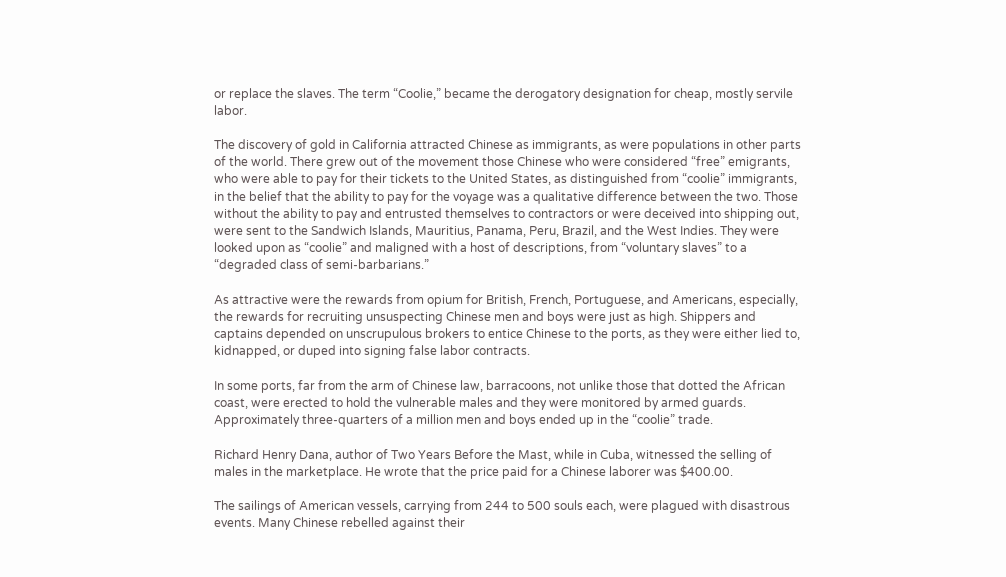or replace the slaves. The term “Coolie,” became the derogatory designation for cheap, mostly servile labor.

The discovery of gold in California attracted Chinese as immigrants, as were populations in other parts of the world. There grew out of the movement those Chinese who were considered “free” emigrants, who were able to pay for their tickets to the United States, as distinguished from “coolie” immigrants, in the belief that the ability to pay for the voyage was a qualitative difference between the two. Those without the ability to pay and entrusted themselves to contractors or were deceived into shipping out, were sent to the Sandwich Islands, Mauritius, Panama, Peru, Brazil, and the West Indies. They were looked upon as “coolie” and maligned with a host of descriptions, from “voluntary slaves” to a “degraded class of semi-barbarians.”

As attractive were the rewards from opium for British, French, Portuguese, and Americans, especially, the rewards for recruiting unsuspecting Chinese men and boys were just as high. Shippers and captains depended on unscrupulous brokers to entice Chinese to the ports, as they were either lied to, kidnapped, or duped into signing false labor contracts.

In some ports, far from the arm of Chinese law, barracoons, not unlike those that dotted the African coast, were erected to hold the vulnerable males and they were monitored by armed guards. Approximately three-quarters of a million men and boys ended up in the “coolie” trade.

Richard Henry Dana, author of Two Years Before the Mast, while in Cuba, witnessed the selling of males in the marketplace. He wrote that the price paid for a Chinese laborer was $400.00.

The sailings of American vessels, carrying from 244 to 500 souls each, were plagued with disastrous events. Many Chinese rebelled against their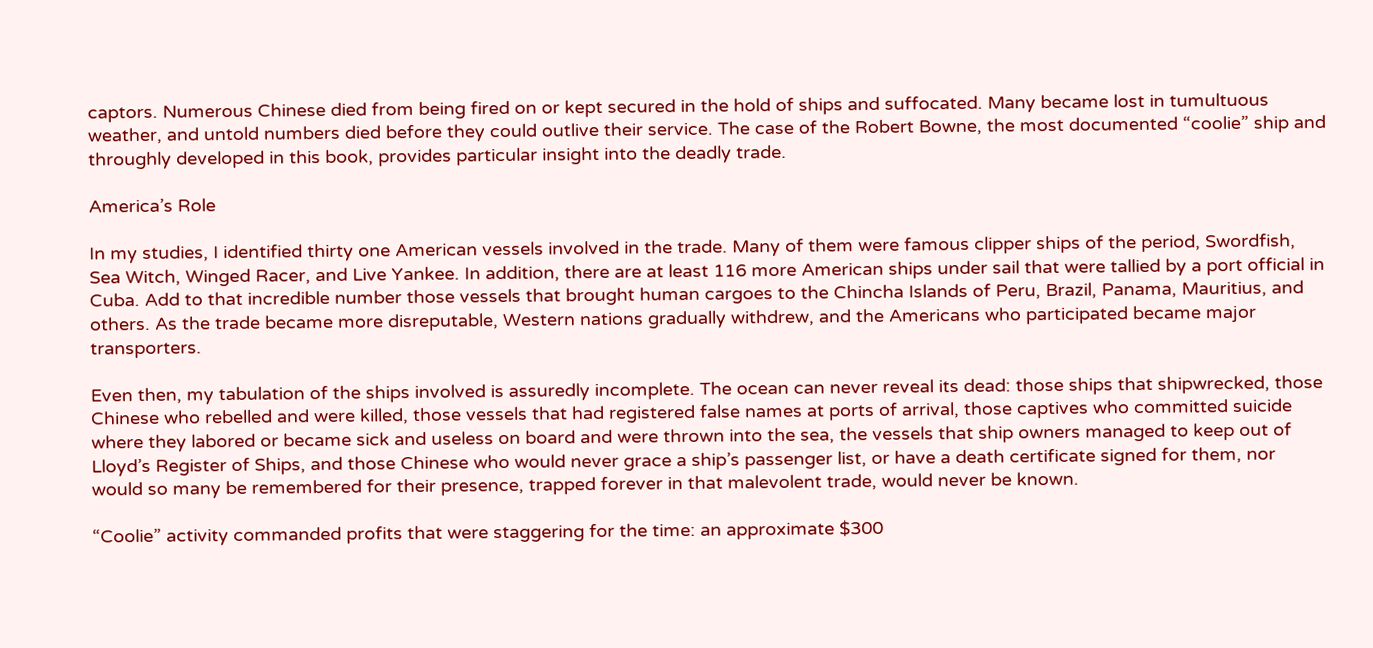captors. Numerous Chinese died from being fired on or kept secured in the hold of ships and suffocated. Many became lost in tumultuous weather, and untold numbers died before they could outlive their service. The case of the Robert Bowne, the most documented “coolie” ship and throughly developed in this book, provides particular insight into the deadly trade.

America’s Role

In my studies, I identified thirty one American vessels involved in the trade. Many of them were famous clipper ships of the period, Swordfish, Sea Witch, Winged Racer, and Live Yankee. In addition, there are at least 116 more American ships under sail that were tallied by a port official in Cuba. Add to that incredible number those vessels that brought human cargoes to the Chincha Islands of Peru, Brazil, Panama, Mauritius, and others. As the trade became more disreputable, Western nations gradually withdrew, and the Americans who participated became major transporters.

Even then, my tabulation of the ships involved is assuredly incomplete. The ocean can never reveal its dead: those ships that shipwrecked, those Chinese who rebelled and were killed, those vessels that had registered false names at ports of arrival, those captives who committed suicide where they labored or became sick and useless on board and were thrown into the sea, the vessels that ship owners managed to keep out of Lloyd’s Register of Ships, and those Chinese who would never grace a ship’s passenger list, or have a death certificate signed for them, nor would so many be remembered for their presence, trapped forever in that malevolent trade, would never be known.

“Coolie” activity commanded profits that were staggering for the time: an approximate $300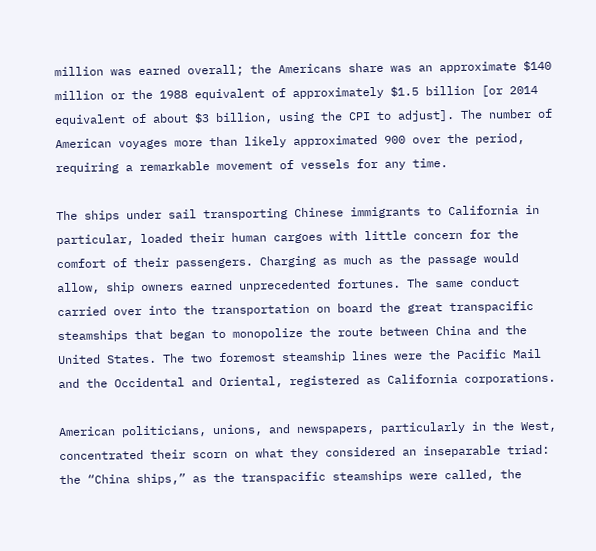million was earned overall; the Americans share was an approximate $140 million or the 1988 equivalent of approximately $1.5 billion [or 2014 equivalent of about $3 billion, using the CPI to adjust]. The number of American voyages more than likely approximated 900 over the period, requiring a remarkable movement of vessels for any time.

The ships under sail transporting Chinese immigrants to California in particular, loaded their human cargoes with little concern for the comfort of their passengers. Charging as much as the passage would allow, ship owners earned unprecedented fortunes. The same conduct carried over into the transportation on board the great transpacific steamships that began to monopolize the route between China and the United States. The two foremost steamship lines were the Pacific Mail and the Occidental and Oriental, registered as California corporations.

American politicians, unions, and newspapers, particularly in the West, concentrated their scorn on what they considered an inseparable triad: the “China ships,” as the transpacific steamships were called, the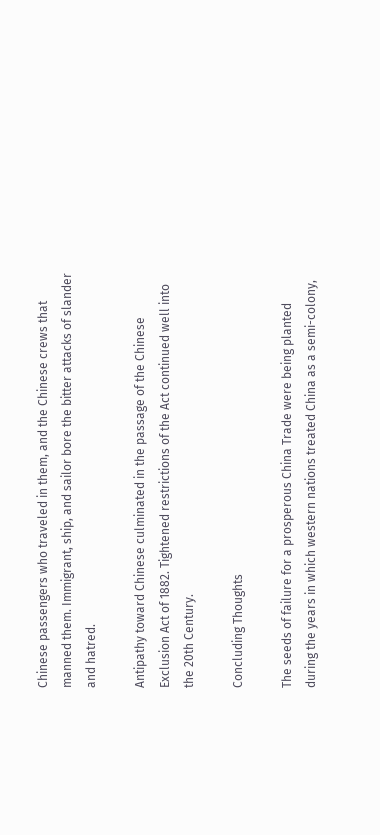Chinese passengers who traveled in them, and the Chinese crews that manned them. Immigrant, ship, and sailor bore the bitter attacks of slander and hatred.

Antipathy toward Chinese culminated in the passage of the Chinese Exclusion Act of 1882. Tightened restrictions of the Act continued well into the 20th Century.

Concluding Thoughts

The seeds of failure for a prosperous China Trade were being planted during the years in which western nations treated China as a semi-colony,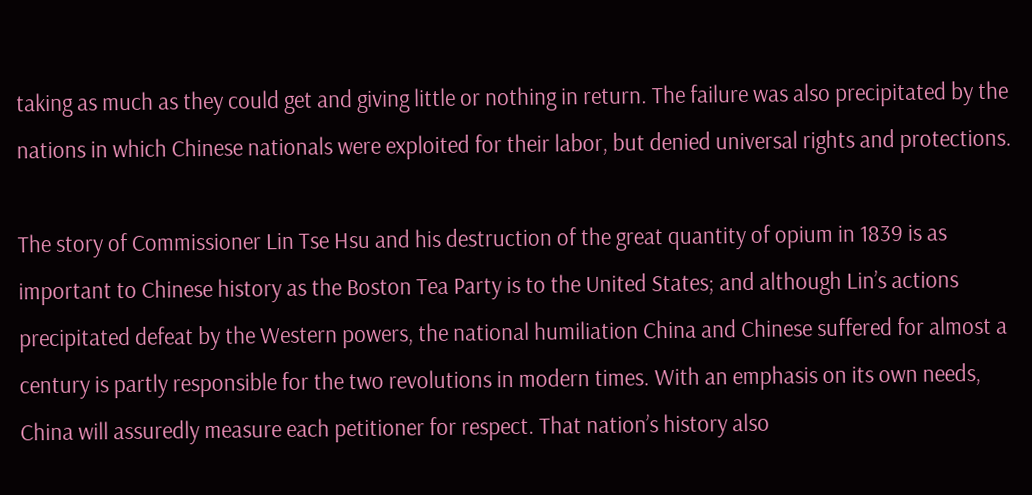taking as much as they could get and giving little or nothing in return. The failure was also precipitated by the nations in which Chinese nationals were exploited for their labor, but denied universal rights and protections.

The story of Commissioner Lin Tse Hsu and his destruction of the great quantity of opium in 1839 is as important to Chinese history as the Boston Tea Party is to the United States; and although Lin’s actions precipitated defeat by the Western powers, the national humiliation China and Chinese suffered for almost a century is partly responsible for the two revolutions in modern times. With an emphasis on its own needs, China will assuredly measure each petitioner for respect. That nation’s history also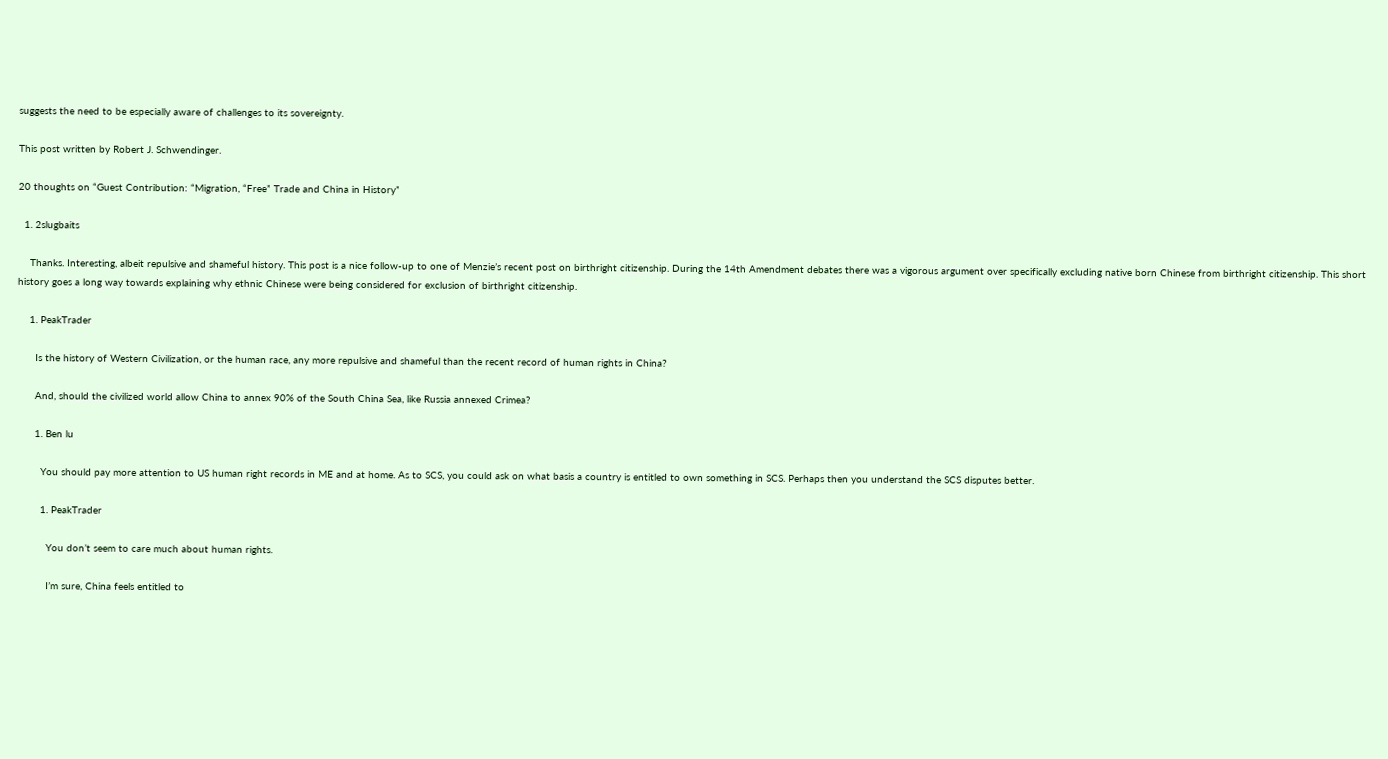suggests the need to be especially aware of challenges to its sovereignty.

This post written by Robert J. Schwendinger.

20 thoughts on “Guest Contribution: “Migration, “Free” Trade and China in History”

  1. 2slugbaits

    Thanks. Interesting, albeit repulsive and shameful history. This post is a nice follow-up to one of Menzie’s recent post on birthright citizenship. During the 14th Amendment debates there was a vigorous argument over specifically excluding native born Chinese from birthright citizenship. This short history goes a long way towards explaining why ethnic Chinese were being considered for exclusion of birthright citizenship.

    1. PeakTrader

      Is the history of Western Civilization, or the human race, any more repulsive and shameful than the recent record of human rights in China?

      And, should the civilized world allow China to annex 90% of the South China Sea, like Russia annexed Crimea?

      1. Ben lu

        You should pay more attention to US human right records in ME and at home. As to SCS, you could ask on what basis a country is entitled to own something in SCS. Perhaps then you understand the SCS disputes better.

        1. PeakTrader

          You don’t seem to care much about human rights.

          I’m sure, China feels entitled to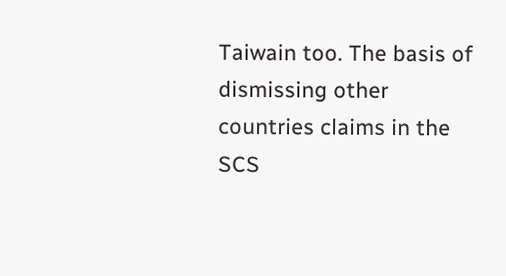Taiwain too. The basis of dismissing other countries claims in the SCS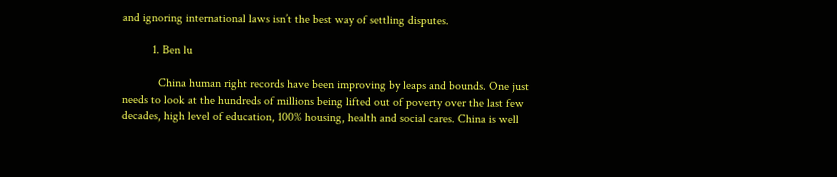and ignoring international laws isn’t the best way of settling disputes.

          1. Ben lu

            China human right records have been improving by leaps and bounds. One just needs to look at the hundreds of millions being lifted out of poverty over the last few decades, high level of education, 100% housing, health and social cares. China is well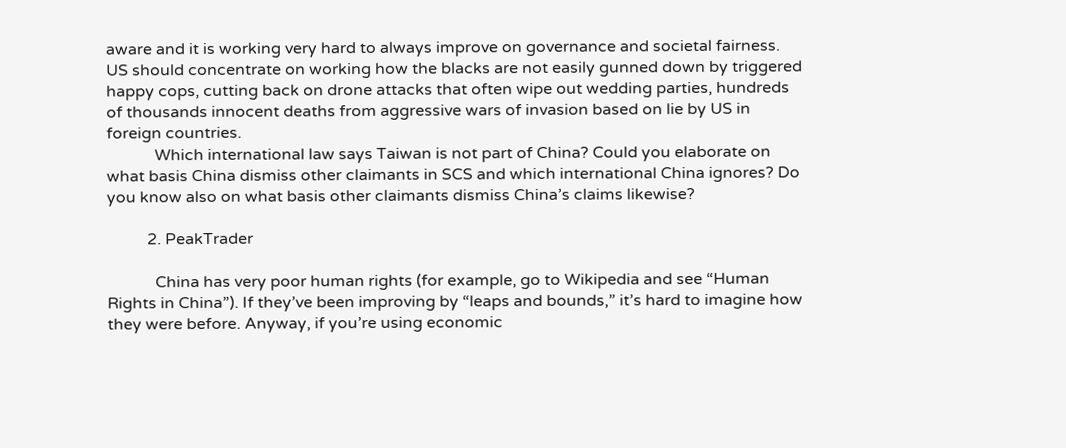aware and it is working very hard to always improve on governance and societal fairness. US should concentrate on working how the blacks are not easily gunned down by triggered happy cops, cutting back on drone attacks that often wipe out wedding parties, hundreds of thousands innocent deaths from aggressive wars of invasion based on lie by US in foreign countries.
            Which international law says Taiwan is not part of China? Could you elaborate on what basis China dismiss other claimants in SCS and which international China ignores? Do you know also on what basis other claimants dismiss China’s claims likewise?

          2. PeakTrader

            China has very poor human rights (for example, go to Wikipedia and see “Human Rights in China”). If they’ve been improving by “leaps and bounds,” it’s hard to imagine how they were before. Anyway, if you’re using economic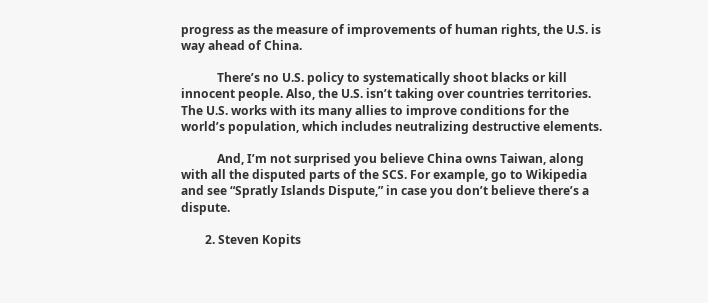progress as the measure of improvements of human rights, the U.S. is way ahead of China.

            There’s no U.S. policy to systematically shoot blacks or kill innocent people. Also, the U.S. isn’t taking over countries territories. The U.S. works with its many allies to improve conditions for the world’s population, which includes neutralizing destructive elements.

            And, I’m not surprised you believe China owns Taiwan, along with all the disputed parts of the SCS. For example, go to Wikipedia and see “Spratly Islands Dispute,” in case you don’t believe there’s a dispute.

        2. Steven Kopits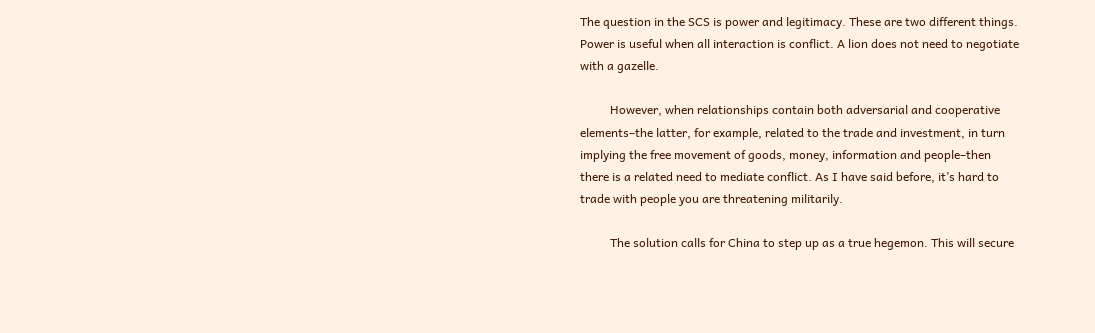The question in the SCS is power and legitimacy. These are two different things. Power is useful when all interaction is conflict. A lion does not need to negotiate with a gazelle.

          However, when relationships contain both adversarial and cooperative elements–the latter, for example, related to the trade and investment, in turn implying the free movement of goods, money, information and people–then there is a related need to mediate conflict. As I have said before, it’s hard to trade with people you are threatening militarily.

          The solution calls for China to step up as a true hegemon. This will secure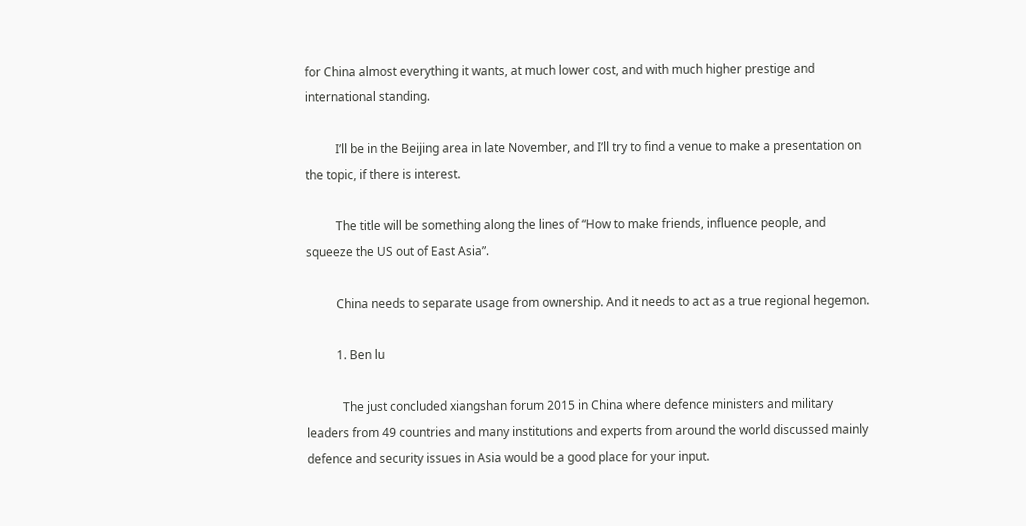for China almost everything it wants, at much lower cost, and with much higher prestige and international standing.

          I’ll be in the Beijing area in late November, and I’ll try to find a venue to make a presentation on the topic, if there is interest.

          The title will be something along the lines of “How to make friends, influence people, and squeeze the US out of East Asia”.

          China needs to separate usage from ownership. And it needs to act as a true regional hegemon.

          1. Ben lu

            The just concluded xiangshan forum 2015 in China where defence ministers and military leaders from 49 countries and many institutions and experts from around the world discussed mainly defence and security issues in Asia would be a good place for your input.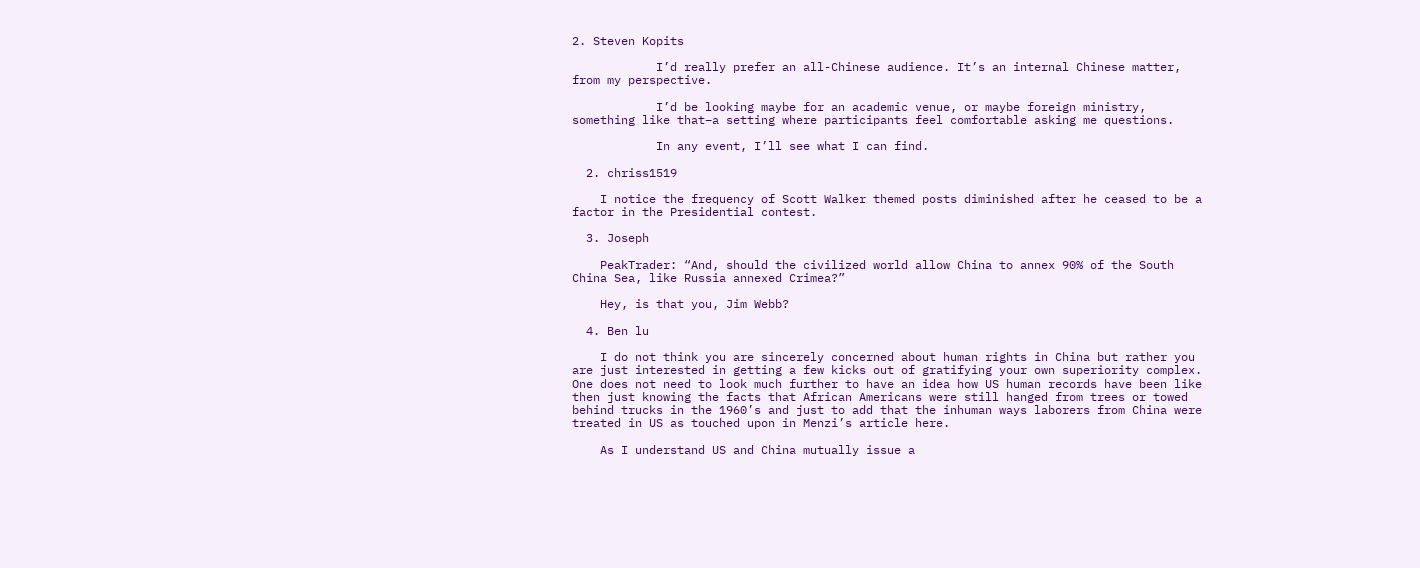2. Steven Kopits

            I’d really prefer an all-Chinese audience. It’s an internal Chinese matter, from my perspective.

            I’d be looking maybe for an academic venue, or maybe foreign ministry, something like that–a setting where participants feel comfortable asking me questions.

            In any event, I’ll see what I can find.

  2. chriss1519

    I notice the frequency of Scott Walker themed posts diminished after he ceased to be a factor in the Presidential contest.

  3. Joseph

    PeakTrader: “And, should the civilized world allow China to annex 90% of the South China Sea, like Russia annexed Crimea?”

    Hey, is that you, Jim Webb?

  4. Ben lu

    I do not think you are sincerely concerned about human rights in China but rather you are just interested in getting a few kicks out of gratifying your own superiority complex. One does not need to look much further to have an idea how US human records have been like then just knowing the facts that African Americans were still hanged from trees or towed behind trucks in the 1960’s and just to add that the inhuman ways laborers from China were treated in US as touched upon in Menzi’s article here.

    As I understand US and China mutually issue a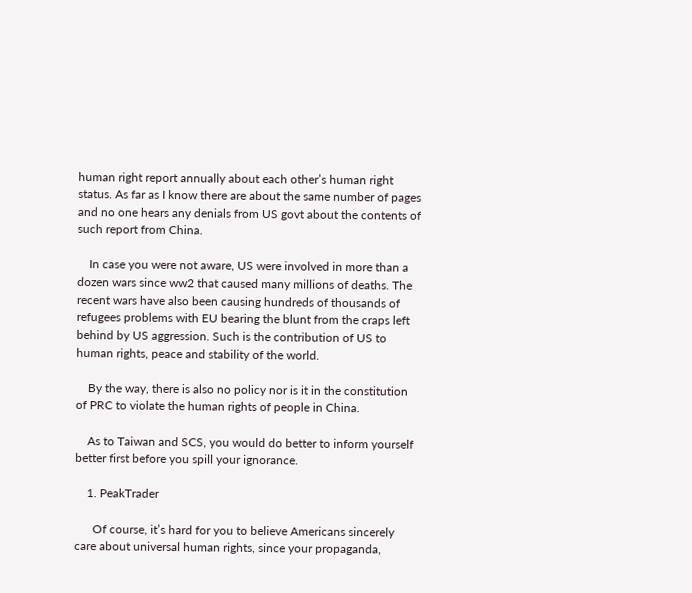human right report annually about each other’s human right status. As far as I know there are about the same number of pages and no one hears any denials from US govt about the contents of such report from China.

    In case you were not aware, US were involved in more than a dozen wars since ww2 that caused many millions of deaths. The recent wars have also been causing hundreds of thousands of refugees problems with EU bearing the blunt from the craps left behind by US aggression. Such is the contribution of US to human rights, peace and stability of the world.

    By the way, there is also no policy nor is it in the constitution of PRC to violate the human rights of people in China.

    As to Taiwan and SCS, you would do better to inform yourself better first before you spill your ignorance.

    1. PeakTrader

      Of course, it’s hard for you to believe Americans sincerely care about universal human rights, since your propaganda,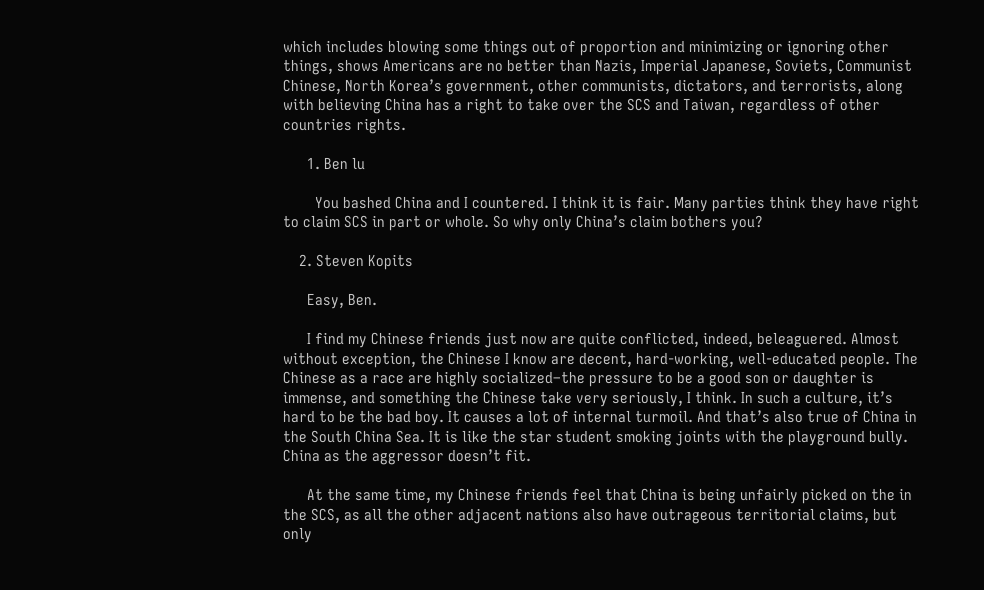which includes blowing some things out of proportion and minimizing or ignoring other things, shows Americans are no better than Nazis, Imperial Japanese, Soviets, Communist Chinese, North Korea’s government, other communists, dictators, and terrorists, along with believing China has a right to take over the SCS and Taiwan, regardless of other countries rights.

      1. Ben lu

        You bashed China and I countered. I think it is fair. Many parties think they have right to claim SCS in part or whole. So why only China’s claim bothers you?

    2. Steven Kopits

      Easy, Ben.

      I find my Chinese friends just now are quite conflicted, indeed, beleaguered. Almost without exception, the Chinese I know are decent, hard-working, well-educated people. The Chinese as a race are highly socialized–the pressure to be a good son or daughter is immense, and something the Chinese take very seriously, I think. In such a culture, it’s hard to be the bad boy. It causes a lot of internal turmoil. And that’s also true of China in the South China Sea. It is like the star student smoking joints with the playground bully. China as the aggressor doesn’t fit.

      At the same time, my Chinese friends feel that China is being unfairly picked on the in the SCS, as all the other adjacent nations also have outrageous territorial claims, but only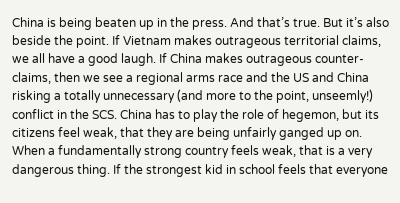China is being beaten up in the press. And that’s true. But it’s also beside the point. If Vietnam makes outrageous territorial claims, we all have a good laugh. If China makes outrageous counter-claims, then we see a regional arms race and the US and China risking a totally unnecessary (and more to the point, unseemly!) conflict in the SCS. China has to play the role of hegemon, but its citizens feel weak, that they are being unfairly ganged up on. When a fundamentally strong country feels weak, that is a very dangerous thing. If the strongest kid in school feels that everyone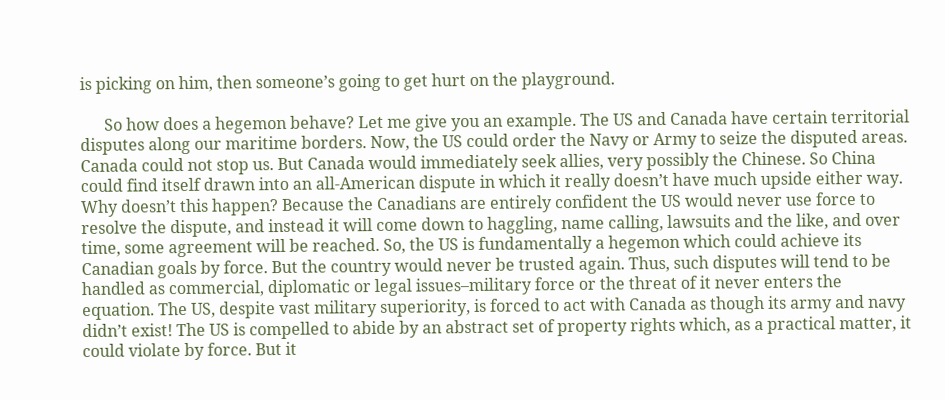is picking on him, then someone’s going to get hurt on the playground.

      So how does a hegemon behave? Let me give you an example. The US and Canada have certain territorial disputes along our maritime borders. Now, the US could order the Navy or Army to seize the disputed areas. Canada could not stop us. But Canada would immediately seek allies, very possibly the Chinese. So China could find itself drawn into an all-American dispute in which it really doesn’t have much upside either way. Why doesn’t this happen? Because the Canadians are entirely confident the US would never use force to resolve the dispute, and instead it will come down to haggling, name calling, lawsuits and the like, and over time, some agreement will be reached. So, the US is fundamentally a hegemon which could achieve its Canadian goals by force. But the country would never be trusted again. Thus, such disputes will tend to be handled as commercial, diplomatic or legal issues–military force or the threat of it never enters the equation. The US, despite vast military superiority, is forced to act with Canada as though its army and navy didn’t exist! The US is compelled to abide by an abstract set of property rights which, as a practical matter, it could violate by force. But it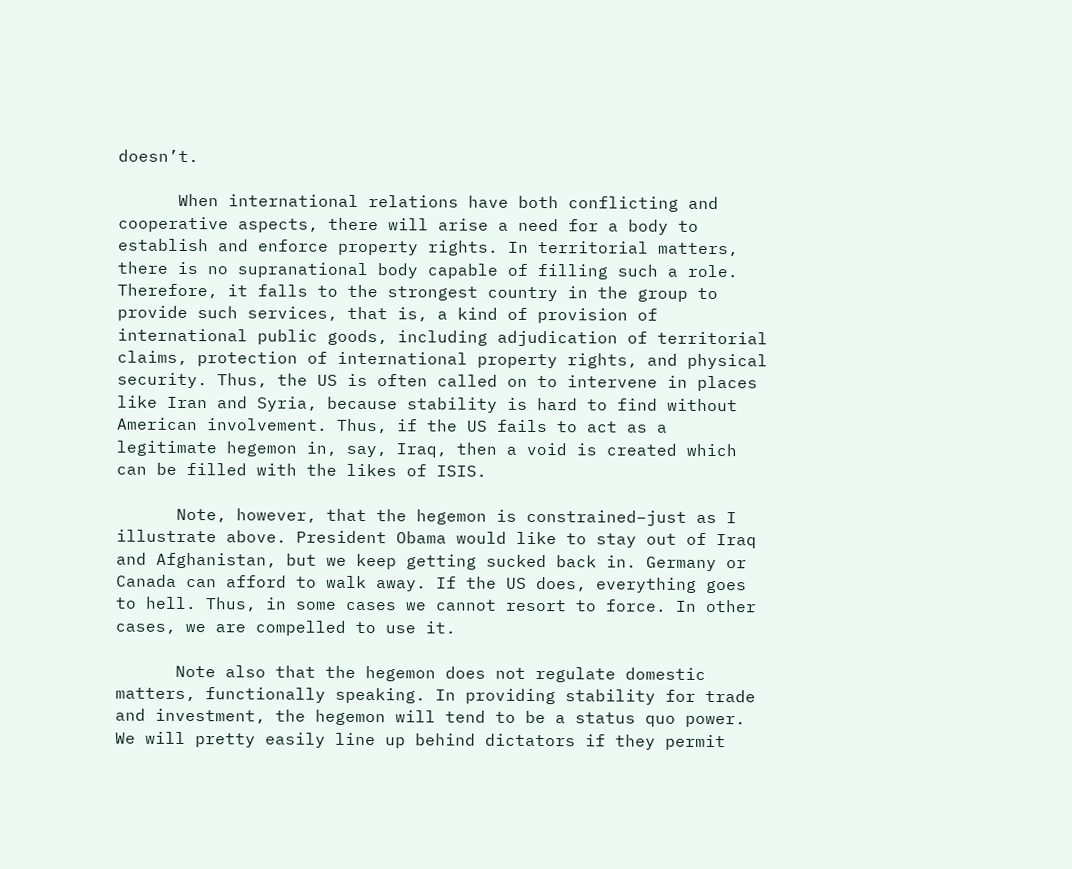doesn’t.

      When international relations have both conflicting and cooperative aspects, there will arise a need for a body to establish and enforce property rights. In territorial matters, there is no supranational body capable of filling such a role. Therefore, it falls to the strongest country in the group to provide such services, that is, a kind of provision of international public goods, including adjudication of territorial claims, protection of international property rights, and physical security. Thus, the US is often called on to intervene in places like Iran and Syria, because stability is hard to find without American involvement. Thus, if the US fails to act as a legitimate hegemon in, say, Iraq, then a void is created which can be filled with the likes of ISIS.

      Note, however, that the hegemon is constrained–just as I illustrate above. President Obama would like to stay out of Iraq and Afghanistan, but we keep getting sucked back in. Germany or Canada can afford to walk away. If the US does, everything goes to hell. Thus, in some cases we cannot resort to force. In other cases, we are compelled to use it.

      Note also that the hegemon does not regulate domestic matters, functionally speaking. In providing stability for trade and investment, the hegemon will tend to be a status quo power. We will pretty easily line up behind dictators if they permit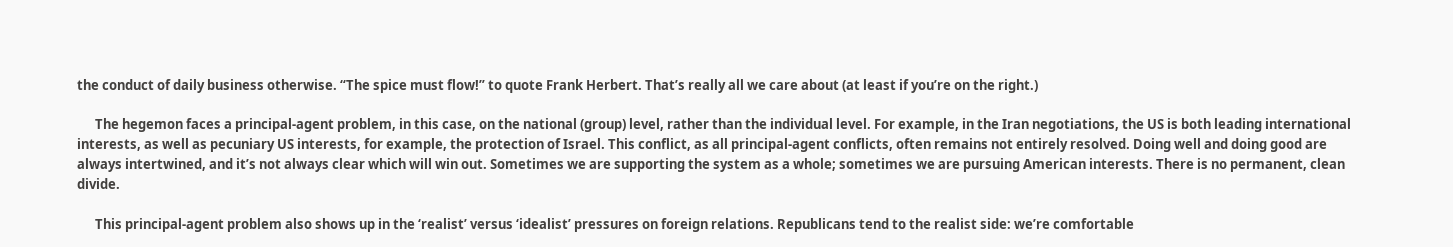the conduct of daily business otherwise. “The spice must flow!” to quote Frank Herbert. That’s really all we care about (at least if you’re on the right.)

      The hegemon faces a principal-agent problem, in this case, on the national (group) level, rather than the individual level. For example, in the Iran negotiations, the US is both leading international interests, as well as pecuniary US interests, for example, the protection of Israel. This conflict, as all principal-agent conflicts, often remains not entirely resolved. Doing well and doing good are always intertwined, and it’s not always clear which will win out. Sometimes we are supporting the system as a whole; sometimes we are pursuing American interests. There is no permanent, clean divide.

      This principal-agent problem also shows up in the ‘realist’ versus ‘idealist’ pressures on foreign relations. Republicans tend to the realist side: we’re comfortable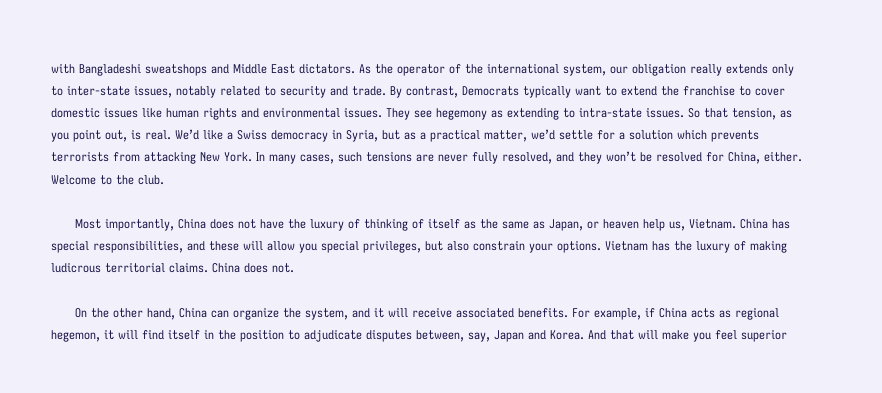with Bangladeshi sweatshops and Middle East dictators. As the operator of the international system, our obligation really extends only to inter-state issues, notably related to security and trade. By contrast, Democrats typically want to extend the franchise to cover domestic issues like human rights and environmental issues. They see hegemony as extending to intra-state issues. So that tension, as you point out, is real. We’d like a Swiss democracy in Syria, but as a practical matter, we’d settle for a solution which prevents terrorists from attacking New York. In many cases, such tensions are never fully resolved, and they won’t be resolved for China, either. Welcome to the club.

      Most importantly, China does not have the luxury of thinking of itself as the same as Japan, or heaven help us, Vietnam. China has special responsibilities, and these will allow you special privileges, but also constrain your options. Vietnam has the luxury of making ludicrous territorial claims. China does not.

      On the other hand, China can organize the system, and it will receive associated benefits. For example, if China acts as regional hegemon, it will find itself in the position to adjudicate disputes between, say, Japan and Korea. And that will make you feel superior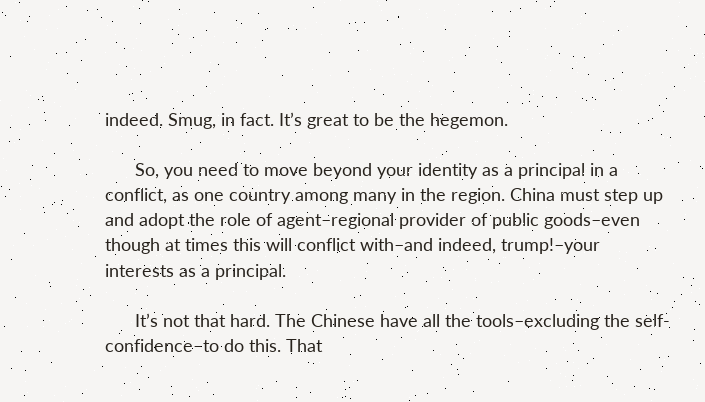indeed. Smug, in fact. It’s great to be the hegemon.

      So, you need to move beyond your identity as a principal in a conflict, as one country among many in the region. China must step up and adopt the role of agent–regional provider of public goods–even though at times this will conflict with–and indeed, trump!–your interests as a principal.

      It’s not that hard. The Chinese have all the tools–excluding the self-confidence–to do this. That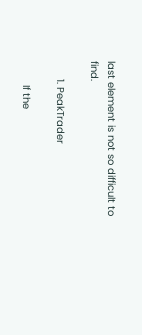last element is not so difficult to find.

      1. PeakTrader

        If the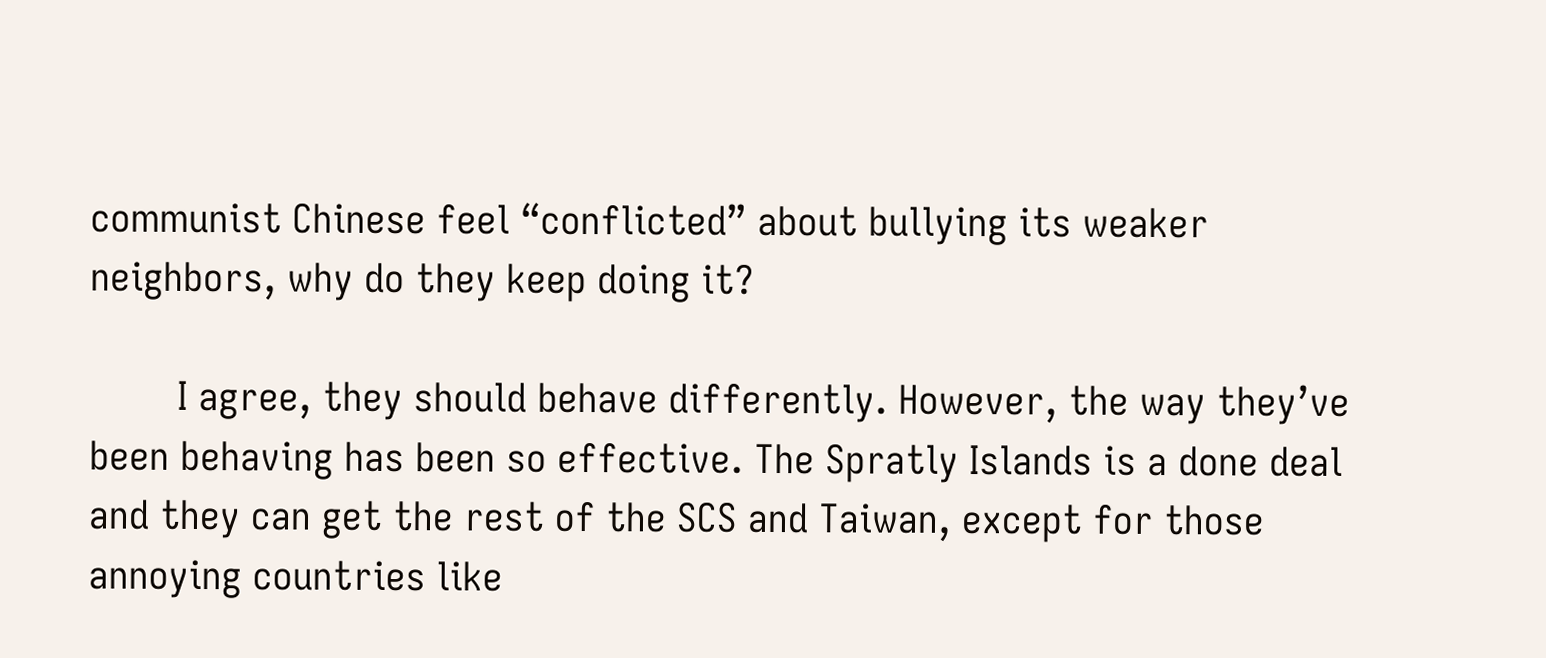communist Chinese feel “conflicted” about bullying its weaker neighbors, why do they keep doing it?

        I agree, they should behave differently. However, the way they’ve been behaving has been so effective. The Spratly Islands is a done deal and they can get the rest of the SCS and Taiwan, except for those annoying countries like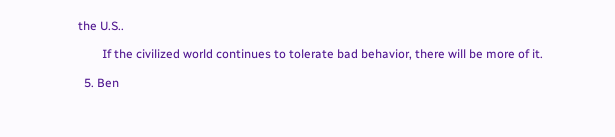the U.S..

        If the civilized world continues to tolerate bad behavior, there will be more of it.

  5. Ben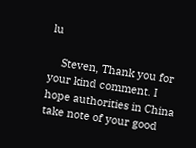lu

    Steven, Thank you for your kind comment. I hope authorities in China take note of your good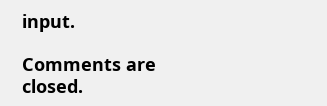input.

Comments are closed.